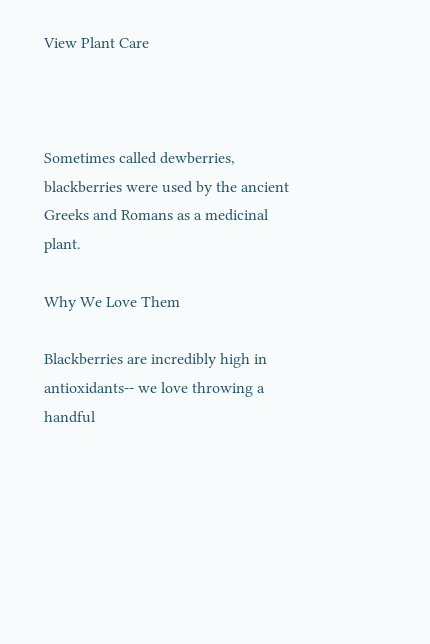View Plant Care



Sometimes called dewberries, blackberries were used by the ancient Greeks and Romans as a medicinal plant.

Why We Love Them

Blackberries are incredibly high in antioxidants-- we love throwing a handful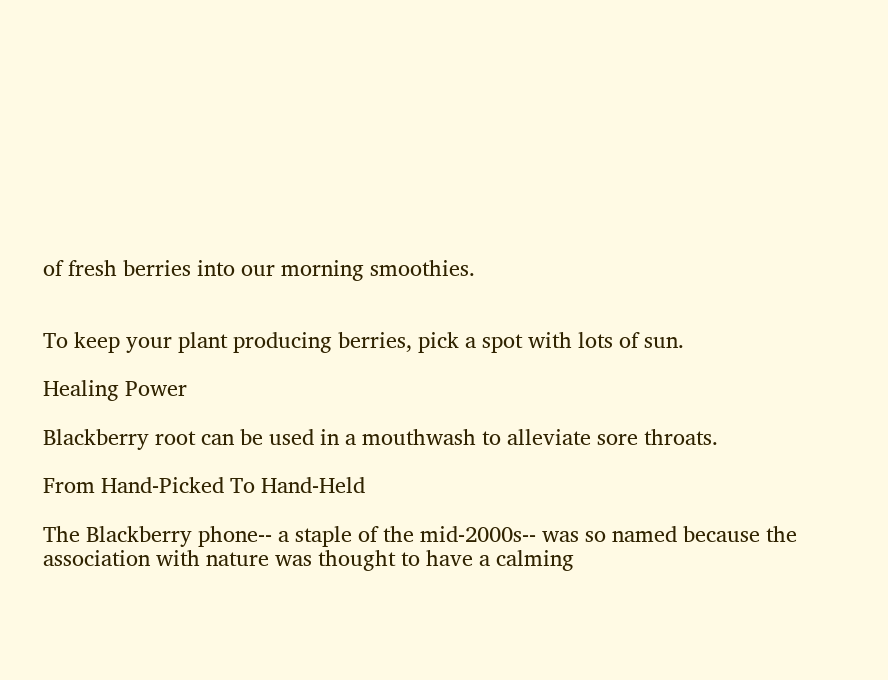of fresh berries into our morning smoothies.


To keep your plant producing berries, pick a spot with lots of sun.

Healing Power

Blackberry root can be used in a mouthwash to alleviate sore throats.

From Hand-Picked To Hand-Held

The Blackberry phone-- a staple of the mid-2000s-- was so named because the association with nature was thought to have a calming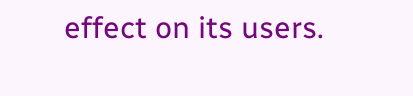effect on its users.